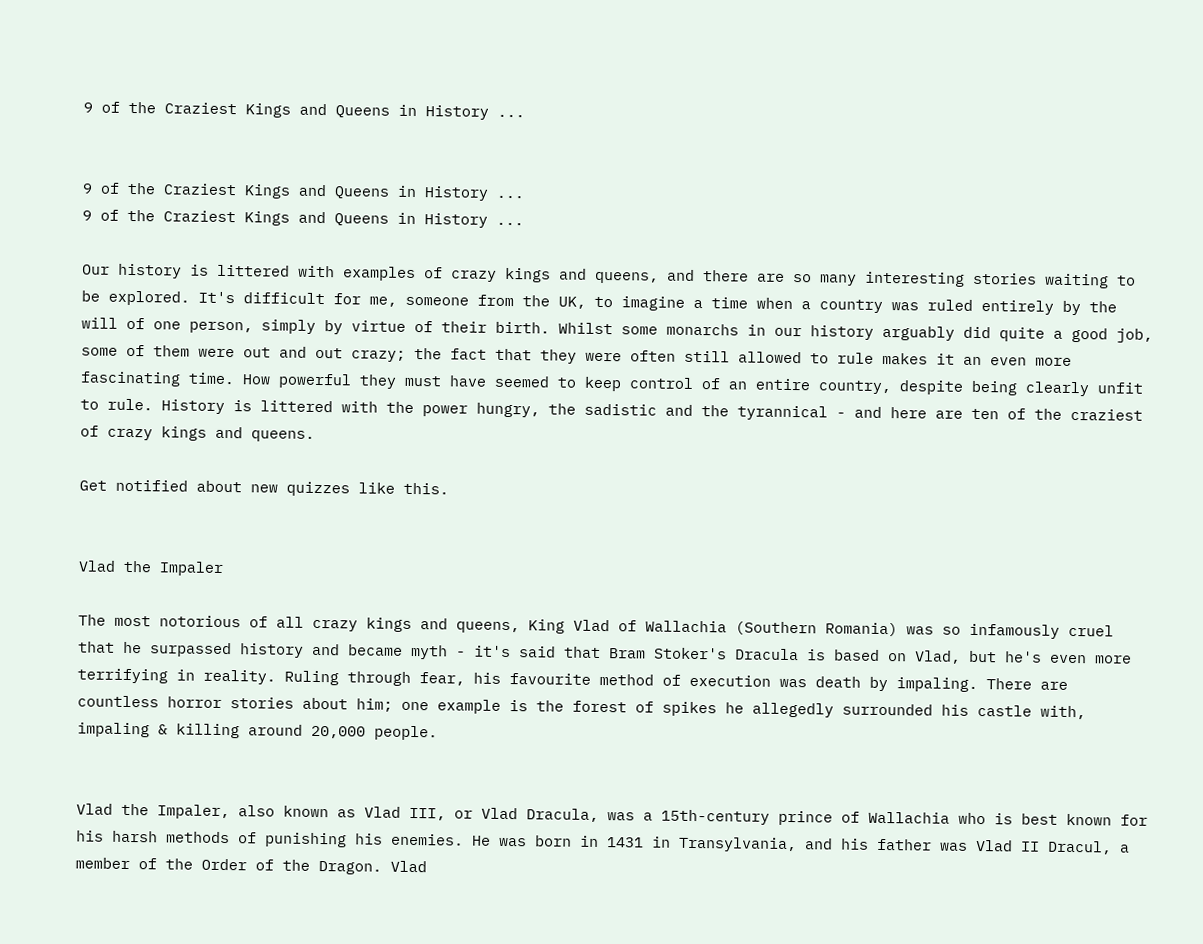9 of the Craziest Kings and Queens in History ...


9 of the Craziest Kings and Queens in History ...
9 of the Craziest Kings and Queens in History ...

Our history is littered with examples of crazy kings and queens, and there are so many interesting stories waiting to be explored. It's difficult for me, someone from the UK, to imagine a time when a country was ruled entirely by the will of one person, simply by virtue of their birth. Whilst some monarchs in our history arguably did quite a good job, some of them were out and out crazy; the fact that they were often still allowed to rule makes it an even more fascinating time. How powerful they must have seemed to keep control of an entire country, despite being clearly unfit to rule. History is littered with the power hungry, the sadistic and the tyrannical - and here are ten of the craziest of crazy kings and queens.

Get notified about new quizzes like this.


Vlad the Impaler

The most notorious of all crazy kings and queens, King Vlad of Wallachia (Southern Romania) was so infamously cruel that he surpassed history and became myth - it's said that Bram Stoker's Dracula is based on Vlad, but he's even more terrifying in reality. Ruling through fear, his favourite method of execution was death by impaling. There are countless horror stories about him; one example is the forest of spikes he allegedly surrounded his castle with, impaling & killing around 20,000 people.


Vlad the Impaler, also known as Vlad III, or Vlad Dracula, was a 15th-century prince of Wallachia who is best known for his harsh methods of punishing his enemies. He was born in 1431 in Transylvania, and his father was Vlad II Dracul, a member of the Order of the Dragon. Vlad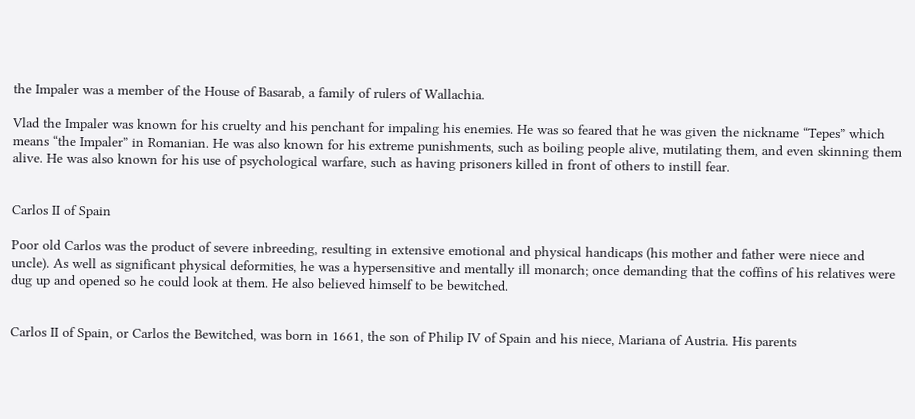the Impaler was a member of the House of Basarab, a family of rulers of Wallachia.

Vlad the Impaler was known for his cruelty and his penchant for impaling his enemies. He was so feared that he was given the nickname “Tepes” which means “the Impaler” in Romanian. He was also known for his extreme punishments, such as boiling people alive, mutilating them, and even skinning them alive. He was also known for his use of psychological warfare, such as having prisoners killed in front of others to instill fear.


Carlos II of Spain

Poor old Carlos was the product of severe inbreeding, resulting in extensive emotional and physical handicaps (his mother and father were niece and uncle). As well as significant physical deformities, he was a hypersensitive and mentally ill monarch; once demanding that the coffins of his relatives were dug up and opened so he could look at them. He also believed himself to be bewitched.


Carlos II of Spain, or Carlos the Bewitched, was born in 1661, the son of Philip IV of Spain and his niece, Mariana of Austria. His parents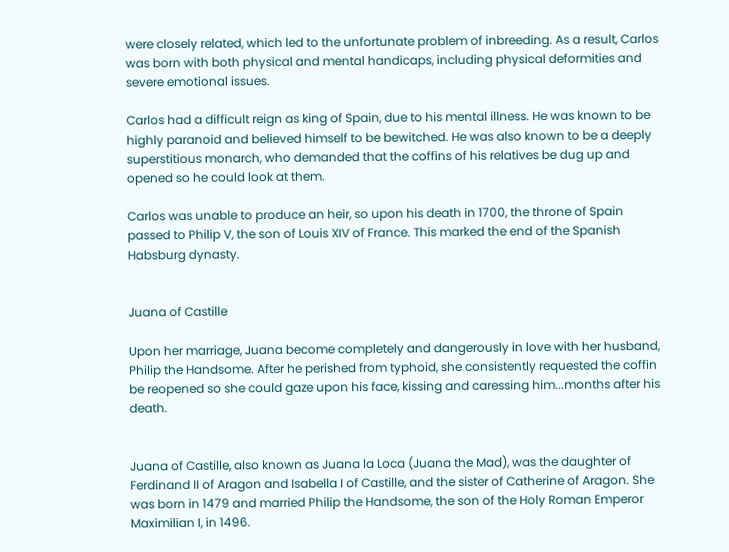were closely related, which led to the unfortunate problem of inbreeding. As a result, Carlos was born with both physical and mental handicaps, including physical deformities and severe emotional issues.

Carlos had a difficult reign as king of Spain, due to his mental illness. He was known to be highly paranoid and believed himself to be bewitched. He was also known to be a deeply superstitious monarch, who demanded that the coffins of his relatives be dug up and opened so he could look at them.

Carlos was unable to produce an heir, so upon his death in 1700, the throne of Spain passed to Philip V, the son of Louis XIV of France. This marked the end of the Spanish Habsburg dynasty.


Juana of Castille

Upon her marriage, Juana become completely and dangerously in love with her husband, Philip the Handsome. After he perished from typhoid, she consistently requested the coffin be reopened so she could gaze upon his face, kissing and caressing him...months after his death.


Juana of Castille, also known as Juana la Loca (Juana the Mad), was the daughter of Ferdinand II of Aragon and Isabella I of Castille, and the sister of Catherine of Aragon. She was born in 1479 and married Philip the Handsome, the son of the Holy Roman Emperor Maximilian I, in 1496.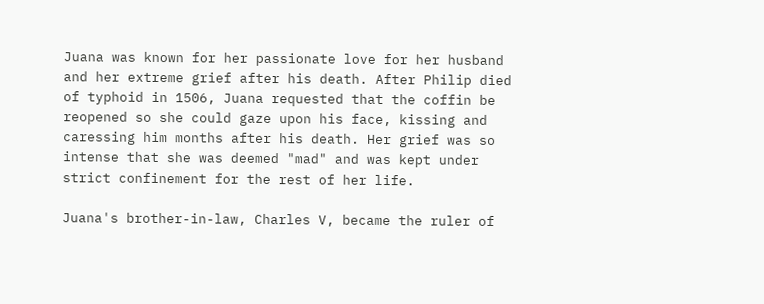Juana was known for her passionate love for her husband and her extreme grief after his death. After Philip died of typhoid in 1506, Juana requested that the coffin be reopened so she could gaze upon his face, kissing and caressing him months after his death. Her grief was so intense that she was deemed "mad" and was kept under strict confinement for the rest of her life.

Juana's brother-in-law, Charles V, became the ruler of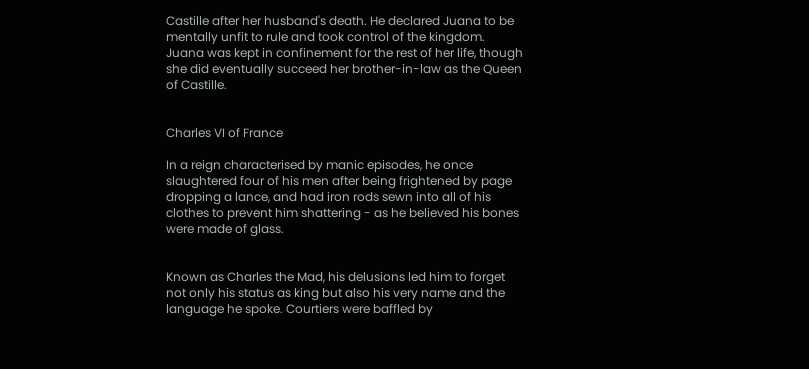Castille after her husband's death. He declared Juana to be mentally unfit to rule and took control of the kingdom. Juana was kept in confinement for the rest of her life, though she did eventually succeed her brother-in-law as the Queen of Castille.


Charles VI of France

In a reign characterised by manic episodes, he once slaughtered four of his men after being frightened by page dropping a lance, and had iron rods sewn into all of his clothes to prevent him shattering - as he believed his bones were made of glass.


Known as Charles the Mad, his delusions led him to forget not only his status as king but also his very name and the language he spoke. Courtiers were baffled by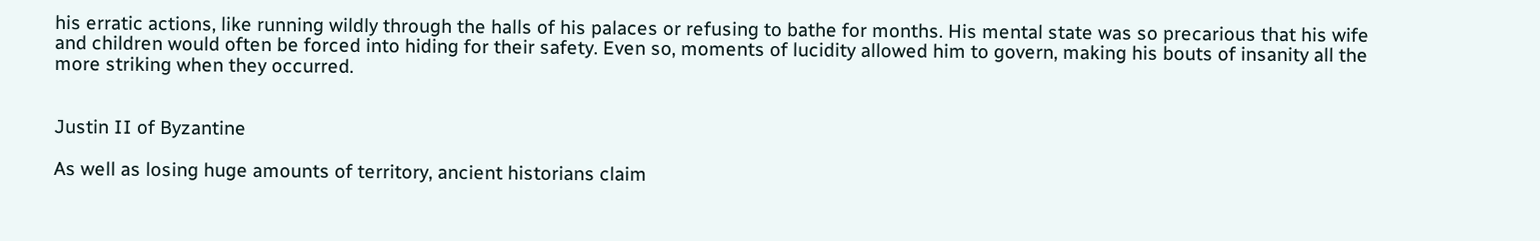his erratic actions, like running wildly through the halls of his palaces or refusing to bathe for months. His mental state was so precarious that his wife and children would often be forced into hiding for their safety. Even so, moments of lucidity allowed him to govern, making his bouts of insanity all the more striking when they occurred.


Justin II of Byzantine

As well as losing huge amounts of territory, ancient historians claim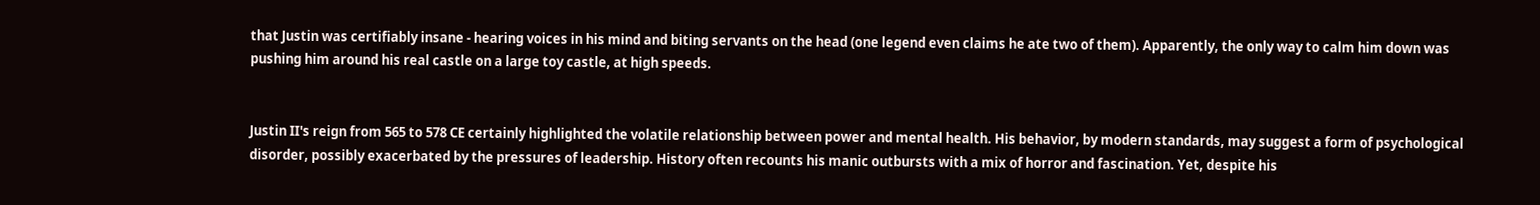that Justin was certifiably insane - hearing voices in his mind and biting servants on the head (one legend even claims he ate two of them). Apparently, the only way to calm him down was pushing him around his real castle on a large toy castle, at high speeds.


Justin II's reign from 565 to 578 CE certainly highlighted the volatile relationship between power and mental health. His behavior, by modern standards, may suggest a form of psychological disorder, possibly exacerbated by the pressures of leadership. History often recounts his manic outbursts with a mix of horror and fascination. Yet, despite his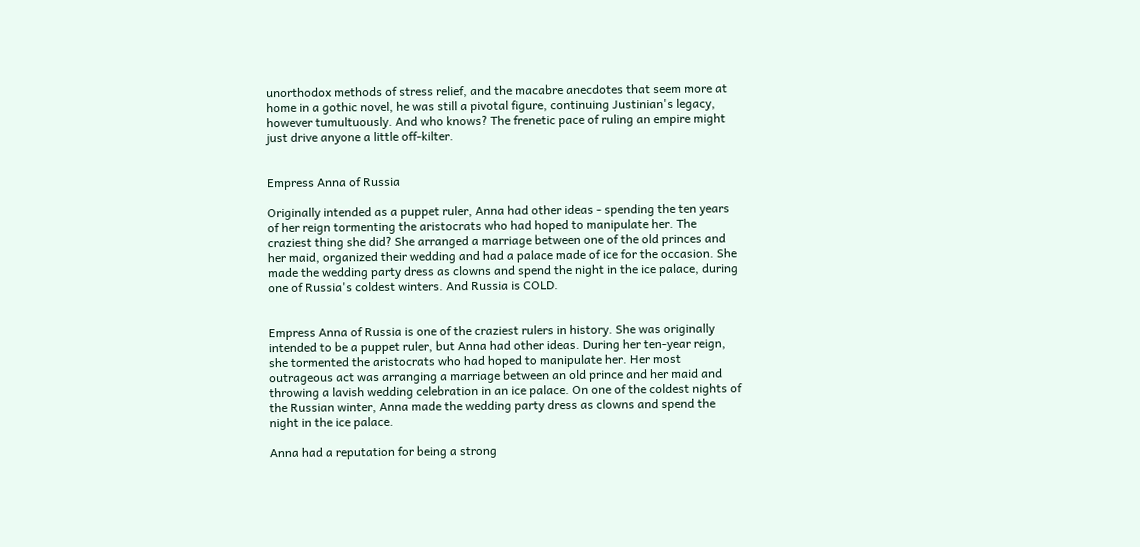unorthodox methods of stress relief, and the macabre anecdotes that seem more at home in a gothic novel, he was still a pivotal figure, continuing Justinian's legacy, however tumultuously. And who knows? The frenetic pace of ruling an empire might just drive anyone a little off-kilter.


Empress Anna of Russia

Originally intended as a puppet ruler, Anna had other ideas - spending the ten years of her reign tormenting the aristocrats who had hoped to manipulate her. The craziest thing she did? She arranged a marriage between one of the old princes and her maid, organized their wedding and had a palace made of ice for the occasion. She made the wedding party dress as clowns and spend the night in the ice palace, during one of Russia's coldest winters. And Russia is COLD.


Empress Anna of Russia is one of the craziest rulers in history. She was originally intended to be a puppet ruler, but Anna had other ideas. During her ten-year reign, she tormented the aristocrats who had hoped to manipulate her. Her most outrageous act was arranging a marriage between an old prince and her maid and throwing a lavish wedding celebration in an ice palace. On one of the coldest nights of the Russian winter, Anna made the wedding party dress as clowns and spend the night in the ice palace.

Anna had a reputation for being a strong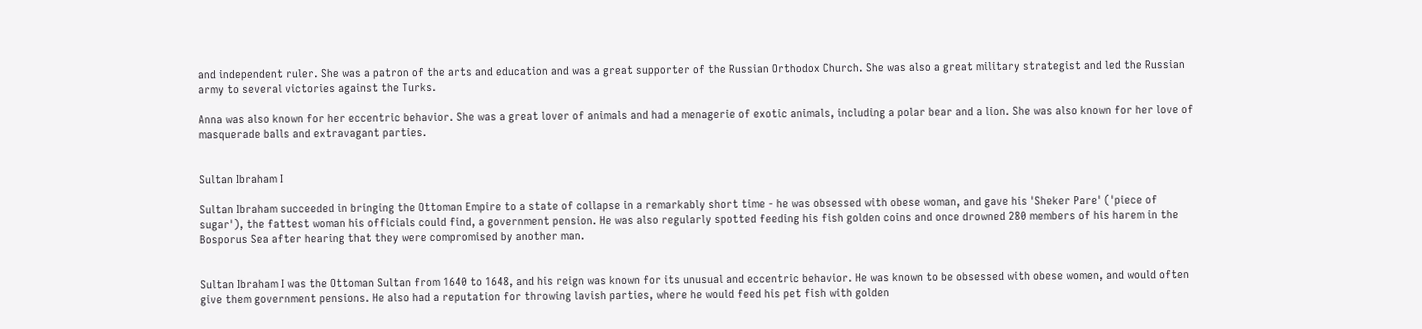and independent ruler. She was a patron of the arts and education and was a great supporter of the Russian Orthodox Church. She was also a great military strategist and led the Russian army to several victories against the Turks.

Anna was also known for her eccentric behavior. She was a great lover of animals and had a menagerie of exotic animals, including a polar bear and a lion. She was also known for her love of masquerade balls and extravagant parties.


Sultan Ibraham I

Sultan Ibraham succeeded in bringing the Ottoman Empire to a state of collapse in a remarkably short time - he was obsessed with obese woman, and gave his 'Sheker Pare' ('piece of sugar'), the fattest woman his officials could find, a government pension. He was also regularly spotted feeding his fish golden coins and once drowned 280 members of his harem in the Bosporus Sea after hearing that they were compromised by another man.


Sultan Ibraham I was the Ottoman Sultan from 1640 to 1648, and his reign was known for its unusual and eccentric behavior. He was known to be obsessed with obese women, and would often give them government pensions. He also had a reputation for throwing lavish parties, where he would feed his pet fish with golden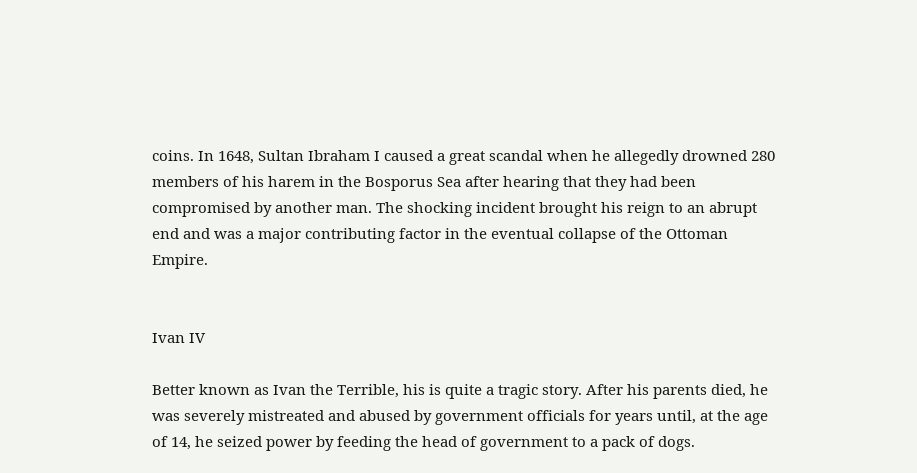coins. In 1648, Sultan Ibraham I caused a great scandal when he allegedly drowned 280 members of his harem in the Bosporus Sea after hearing that they had been compromised by another man. The shocking incident brought his reign to an abrupt end and was a major contributing factor in the eventual collapse of the Ottoman Empire.


Ivan IV

Better known as Ivan the Terrible, his is quite a tragic story. After his parents died, he was severely mistreated and abused by government officials for years until, at the age of 14, he seized power by feeding the head of government to a pack of dogs.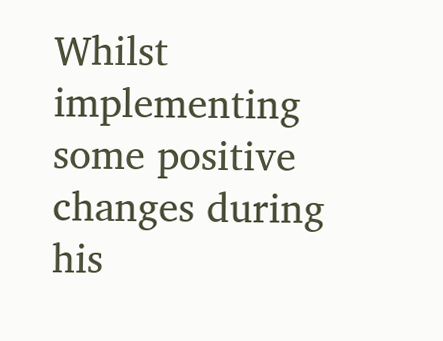Whilst implementing some positive changes during his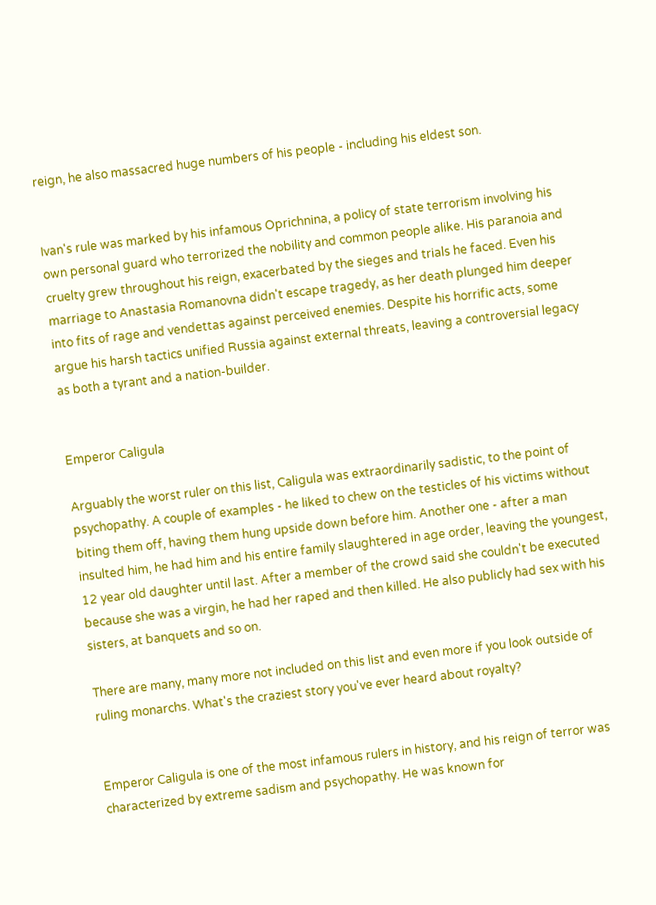reign, he also massacred huge numbers of his people - including his eldest son.


Ivan's rule was marked by his infamous Oprichnina, a policy of state terrorism involving his own personal guard who terrorized the nobility and common people alike. His paranoia and cruelty grew throughout his reign, exacerbated by the sieges and trials he faced. Even his marriage to Anastasia Romanovna didn't escape tragedy, as her death plunged him deeper into fits of rage and vendettas against perceived enemies. Despite his horrific acts, some argue his harsh tactics unified Russia against external threats, leaving a controversial legacy as both a tyrant and a nation-builder.


Emperor Caligula

Arguably the worst ruler on this list, Caligula was extraordinarily sadistic, to the point of psychopathy. A couple of examples - he liked to chew on the testicles of his victims without biting them off, having them hung upside down before him. Another one - after a man insulted him, he had him and his entire family slaughtered in age order, leaving the youngest, 12 year old daughter until last. After a member of the crowd said she couldn't be executed because she was a virgin, he had her raped and then killed. He also publicly had sex with his sisters, at banquets and so on.

There are many, many more not included on this list and even more if you look outside of ruling monarchs. What's the craziest story you've ever heard about royalty?


Emperor Caligula is one of the most infamous rulers in history, and his reign of terror was characterized by extreme sadism and psychopathy. He was known for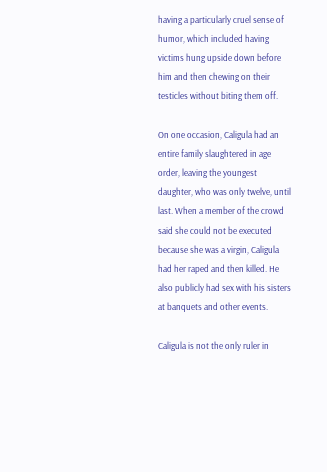having a particularly cruel sense of humor, which included having victims hung upside down before him and then chewing on their testicles without biting them off.

On one occasion, Caligula had an entire family slaughtered in age order, leaving the youngest daughter, who was only twelve, until last. When a member of the crowd said she could not be executed because she was a virgin, Caligula had her raped and then killed. He also publicly had sex with his sisters at banquets and other events.

Caligula is not the only ruler in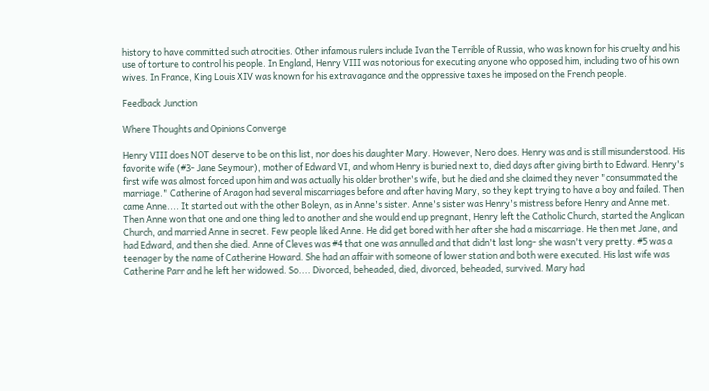history to have committed such atrocities. Other infamous rulers include Ivan the Terrible of Russia, who was known for his cruelty and his use of torture to control his people. In England, Henry VIII was notorious for executing anyone who opposed him, including two of his own wives. In France, King Louis XIV was known for his extravagance and the oppressive taxes he imposed on the French people.

Feedback Junction

Where Thoughts and Opinions Converge

Henry VIII does NOT deserve to be on this list, nor does his daughter Mary. However, Nero does. Henry was and is still misunderstood. His favorite wife (#3- Jane Seymour), mother of Edward VI, and whom Henry is buried next to, died days after giving birth to Edward. Henry's first wife was almost forced upon him and was actually his older brother's wife, but he died and she claimed they never "consummated the marriage." Catherine of Aragon had several miscarriages before and after having Mary, so they kept trying to have a boy and failed. Then came Anne.... It started out with the other Boleyn, as in Anne's sister. Anne's sister was Henry's mistress before Henry and Anne met. Then Anne won that one and one thing led to another and she would end up pregnant, Henry left the Catholic Church, started the Anglican Church, and married Anne in secret. Few people liked Anne. He did get bored with her after she had a miscarriage. He then met Jane, and had Edward, and then she died. Anne of Cleves was #4 that one was annulled and that didn't last long- she wasn't very pretty. #5 was a teenager by the name of Catherine Howard. She had an affair with someone of lower station and both were executed. His last wife was Catherine Parr and he left her widowed. So.... Divorced, beheaded, died, divorced, beheaded, survived. Mary had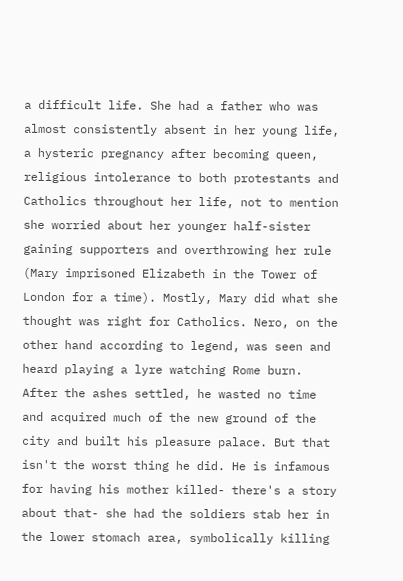a difficult life. She had a father who was almost consistently absent in her young life, a hysteric pregnancy after becoming queen, religious intolerance to both protestants and Catholics throughout her life, not to mention she worried about her younger half-sister gaining supporters and overthrowing her rule (Mary imprisoned Elizabeth in the Tower of London for a time). Mostly, Mary did what she thought was right for Catholics. Nero, on the other hand according to legend, was seen and heard playing a lyre watching Rome burn. After the ashes settled, he wasted no time and acquired much of the new ground of the city and built his pleasure palace. But that isn't the worst thing he did. He is infamous for having his mother killed- there's a story about that- she had the soldiers stab her in the lower stomach area, symbolically killing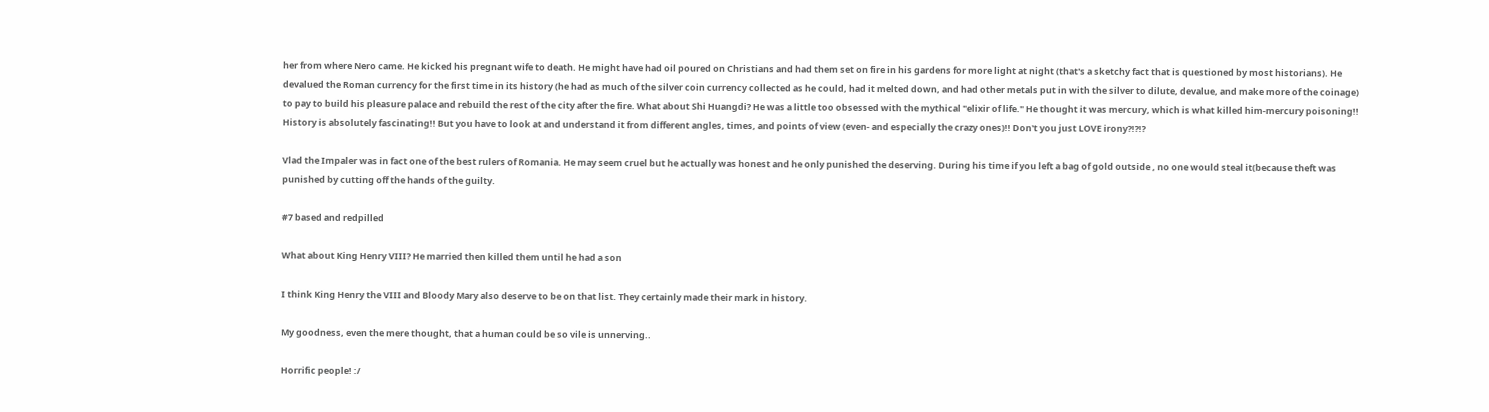her from where Nero came. He kicked his pregnant wife to death. He might have had oil poured on Christians and had them set on fire in his gardens for more light at night (that's a sketchy fact that is questioned by most historians). He devalued the Roman currency for the first time in its history (he had as much of the silver coin currency collected as he could, had it melted down, and had other metals put in with the silver to dilute, devalue, and make more of the coinage) to pay to build his pleasure palace and rebuild the rest of the city after the fire. What about Shi Huangdi? He was a little too obsessed with the mythical "elixir of life." He thought it was mercury, which is what killed him-mercury poisoning!! History is absolutely fascinating!! But you have to look at and understand it from different angles, times, and points of view (even- and especially the crazy ones)!! Don't you just LOVE irony?!?!?

Vlad the Impaler was in fact one of the best rulers of Romania. He may seem cruel but he actually was honest and he only punished the deserving. During his time if you left a bag of gold outside , no one would steal it(because theft was punished by cutting off the hands of the guilty.

#7 based and redpilled

What about King Henry VIII? He married then killed them until he had a son

I think King Henry the VIII and Bloody Mary also deserve to be on that list. They certainly made their mark in history.

My goodness, even the mere thought, that a human could be so vile is unnerving..

Horrific people! :/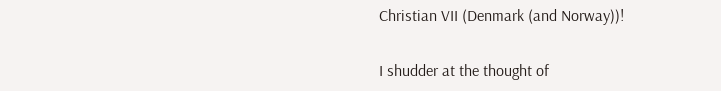Christian VII (Denmark (and Norway))!

I shudder at the thought of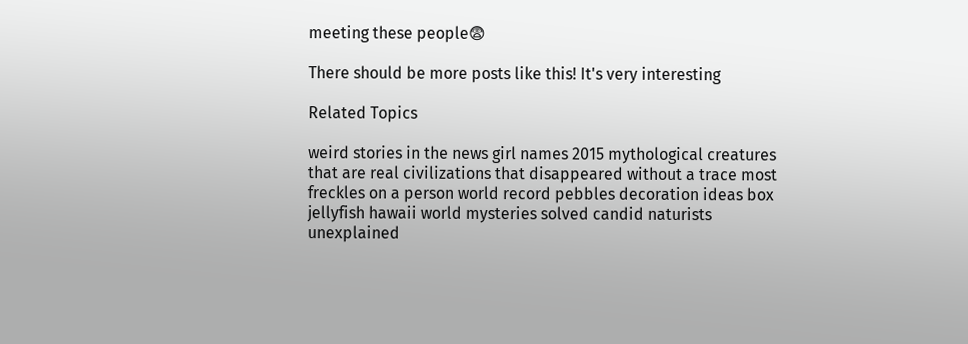meeting these people😨

There should be more posts like this! It's very interesting

Related Topics

weird stories in the news girl names 2015 mythological creatures that are real civilizations that disappeared without a trace most freckles on a person world record pebbles decoration ideas box jellyfish hawaii world mysteries solved candid naturists unexplained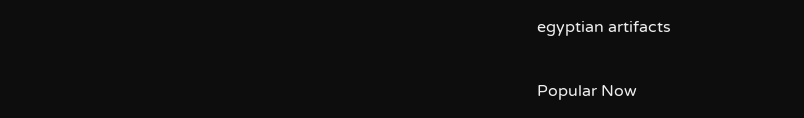egyptian artifacts

Popular Now